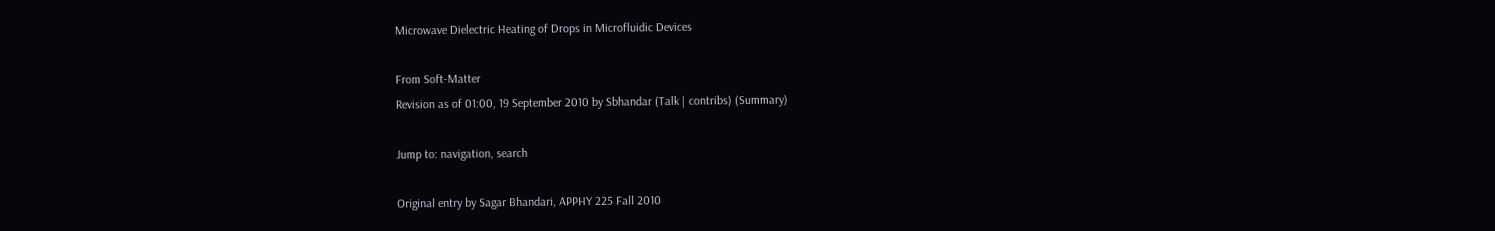Microwave Dielectric Heating of Drops in Microfluidic Devices

From Soft-Matter
Revision as of 01:00, 19 September 2010 by Sbhandar (Talk | contribs) (Summary)

Jump to: navigation, search

Original entry by Sagar Bhandari, APPHY 225 Fall 2010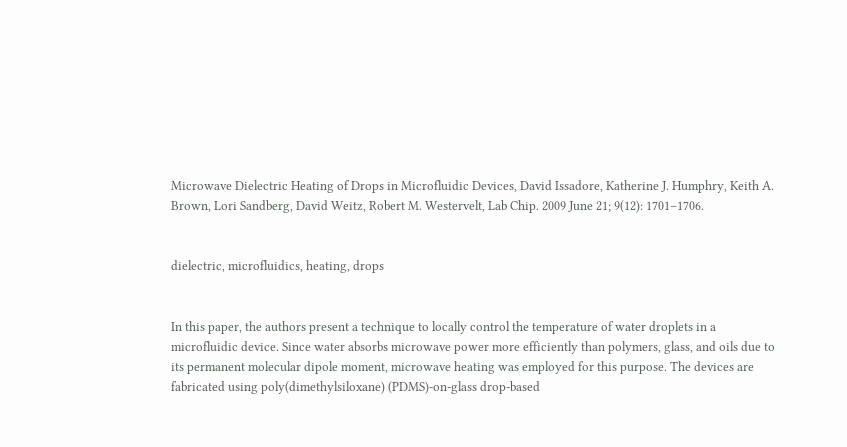Microwave Dielectric Heating of Drops in Microfluidic Devices, David Issadore, Katherine J. Humphry, Keith A. Brown, Lori Sandberg, David Weitz, Robert M. Westervelt, Lab Chip. 2009 June 21; 9(12): 1701–1706.


dielectric, microfluidics, heating, drops


In this paper, the authors present a technique to locally control the temperature of water droplets in a microfluidic device. Since water absorbs microwave power more efficiently than polymers, glass, and oils due to its permanent molecular dipole moment, microwave heating was employed for this purpose. The devices are fabricated using poly(dimethylsiloxane) (PDMS)-on-glass drop-based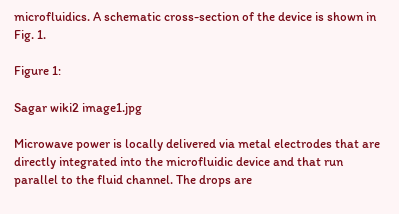microfluidics. A schematic cross-section of the device is shown in Fig. 1.

Figure 1:

Sagar wiki2 image1.jpg

Microwave power is locally delivered via metal electrodes that are directly integrated into the microfluidic device and that run parallel to the fluid channel. The drops are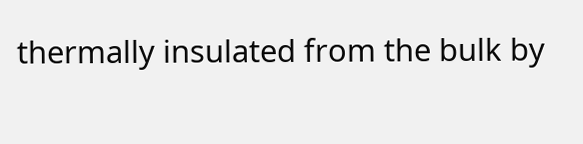thermally insulated from the bulk by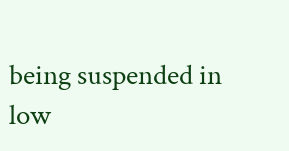being suspended in low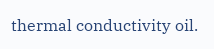thermal conductivity oil.